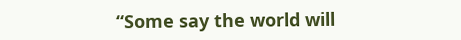“Some say the world will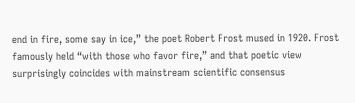end in fire, some say in ice,” the poet Robert Frost mused in 1920. Frost famously held “with those who favor fire,” and that poetic view surprisingly coincides with mainstream scientific consensus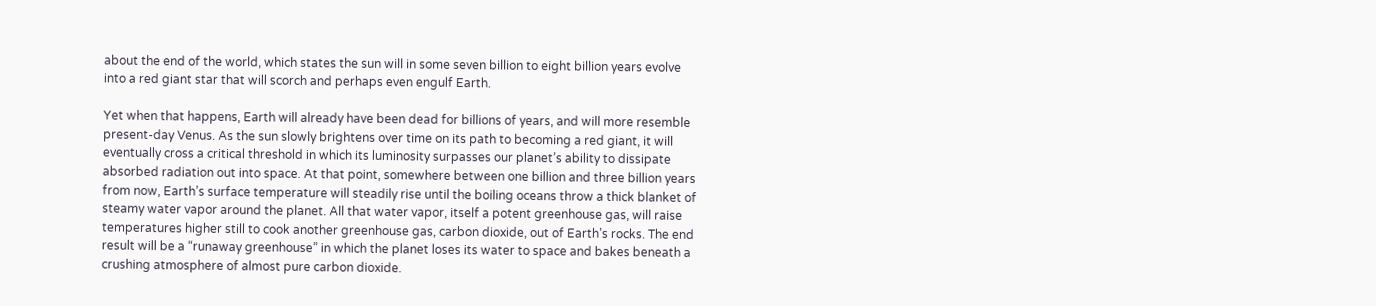about the end of the world, which states the sun will in some seven billion to eight billion years evolve into a red giant star that will scorch and perhaps even engulf Earth.

Yet when that happens, Earth will already have been dead for billions of years, and will more resemble present-day Venus. As the sun slowly brightens over time on its path to becoming a red giant, it will eventually cross a critical threshold in which its luminosity surpasses our planet’s ability to dissipate absorbed radiation out into space. At that point, somewhere between one billion and three billion years from now, Earth’s surface temperature will steadily rise until the boiling oceans throw a thick blanket of steamy water vapor around the planet. All that water vapor, itself a potent greenhouse gas, will raise temperatures higher still to cook another greenhouse gas, carbon dioxide, out of Earth’s rocks. The end result will be a “runaway greenhouse” in which the planet loses its water to space and bakes beneath a crushing atmosphere of almost pure carbon dioxide.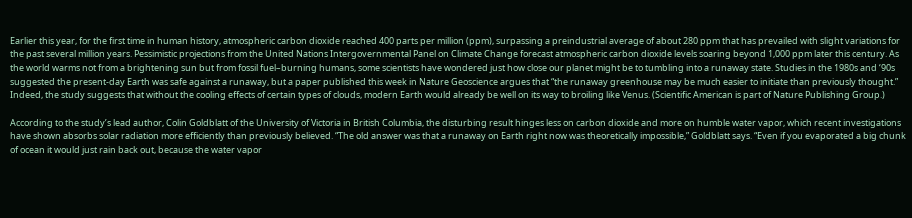Earlier this year, for the first time in human history, atmospheric carbon dioxide reached 400 parts per million (ppm), surpassing a preindustrial average of about 280 ppm that has prevailed with slight variations for the past several million years. Pessimistic projections from the United Nations Intergovernmental Panel on Climate Change forecast atmospheric carbon dioxide levels soaring beyond 1,000 ppm later this century. As the world warms not from a brightening sun but from fossil fuel–burning humans, some scientists have wondered just how close our planet might be to tumbling into a runaway state. Studies in the 1980s and ‘90s suggested the present-day Earth was safe against a runaway, but a paper published this week in Nature Geoscience argues that “the runaway greenhouse may be much easier to initiate than previously thought.” Indeed, the study suggests that without the cooling effects of certain types of clouds, modern Earth would already be well on its way to broiling like Venus. (Scientific American is part of Nature Publishing Group.)

According to the study’s lead author, Colin Goldblatt of the University of Victoria in British Columbia, the disturbing result hinges less on carbon dioxide and more on humble water vapor, which recent investigations have shown absorbs solar radiation more efficiently than previously believed. “The old answer was that a runaway on Earth right now was theoretically impossible,” Goldblatt says. “Even if you evaporated a big chunk of ocean it would just rain back out, because the water vapor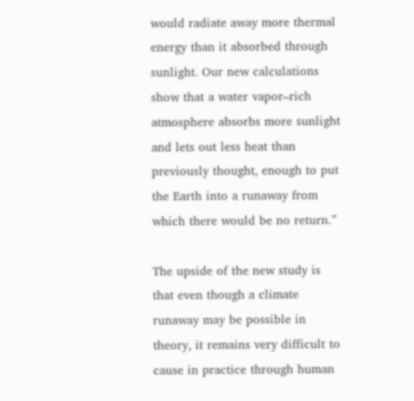would radiate away more thermal energy than it absorbed through sunlight. Our new calculations show that a water vapor–rich atmosphere absorbs more sunlight and lets out less heat than previously thought, enough to put the Earth into a runaway from which there would be no return.”

The upside of the new study is that even though a climate runaway may be possible in theory, it remains very difficult to cause in practice through human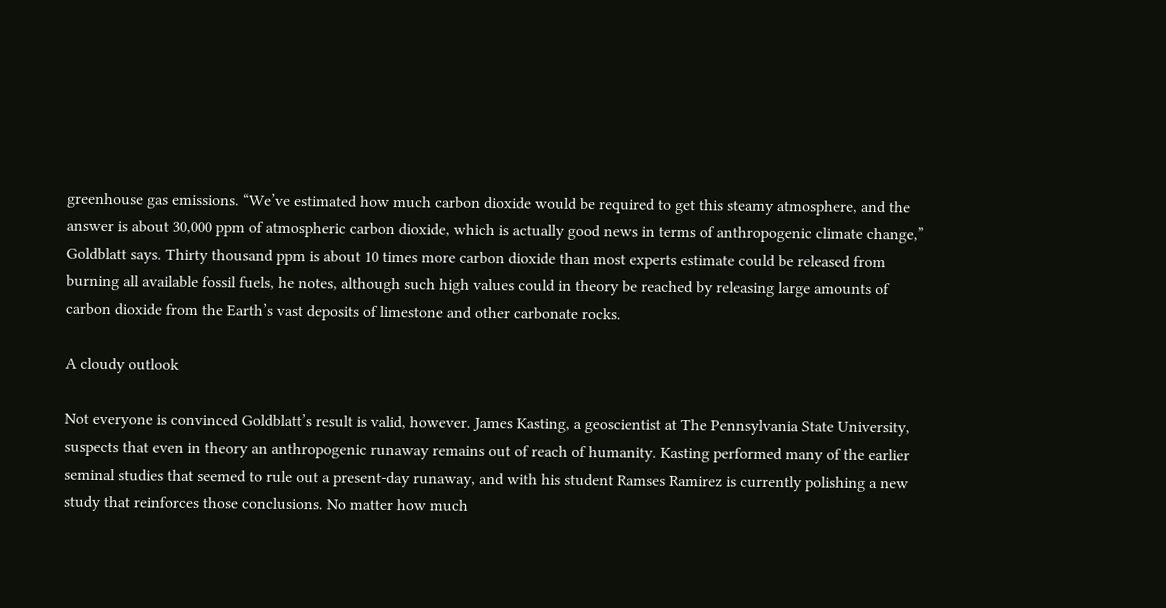greenhouse gas emissions. “We’ve estimated how much carbon dioxide would be required to get this steamy atmosphere, and the answer is about 30,000 ppm of atmospheric carbon dioxide, which is actually good news in terms of anthropogenic climate change,” Goldblatt says. Thirty thousand ppm is about 10 times more carbon dioxide than most experts estimate could be released from burning all available fossil fuels, he notes, although such high values could in theory be reached by releasing large amounts of carbon dioxide from the Earth’s vast deposits of limestone and other carbonate rocks.

A cloudy outlook

Not everyone is convinced Goldblatt’s result is valid, however. James Kasting, a geoscientist at The Pennsylvania State University, suspects that even in theory an anthropogenic runaway remains out of reach of humanity. Kasting performed many of the earlier seminal studies that seemed to rule out a present-day runaway, and with his student Ramses Ramirez is currently polishing a new study that reinforces those conclusions. No matter how much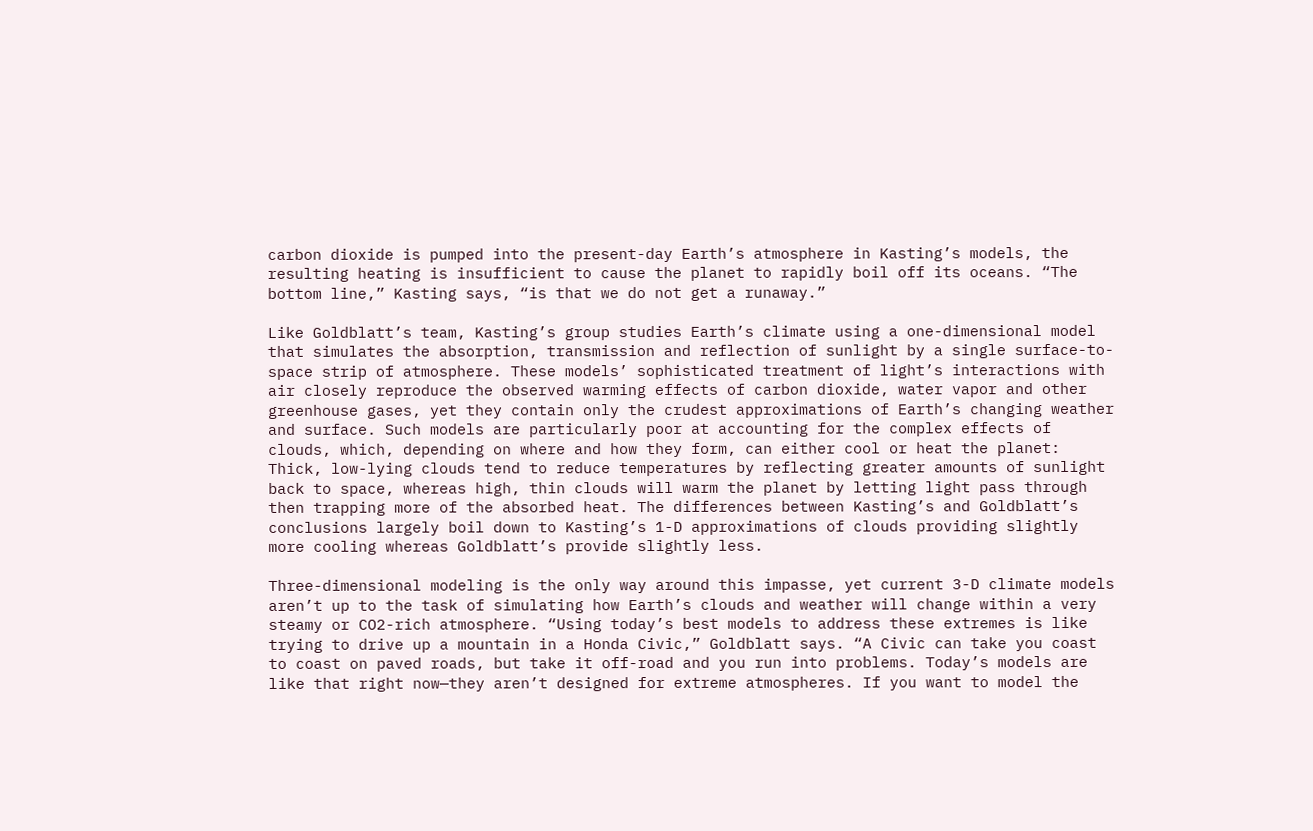carbon dioxide is pumped into the present-day Earth’s atmosphere in Kasting’s models, the resulting heating is insufficient to cause the planet to rapidly boil off its oceans. “The bottom line,” Kasting says, “is that we do not get a runaway.”

Like Goldblatt’s team, Kasting’s group studies Earth’s climate using a one-dimensional model that simulates the absorption, transmission and reflection of sunlight by a single surface-to-space strip of atmosphere. These models’ sophisticated treatment of light’s interactions with air closely reproduce the observed warming effects of carbon dioxide, water vapor and other greenhouse gases, yet they contain only the crudest approximations of Earth’s changing weather and surface. Such models are particularly poor at accounting for the complex effects of clouds, which, depending on where and how they form, can either cool or heat the planet: Thick, low-lying clouds tend to reduce temperatures by reflecting greater amounts of sunlight back to space, whereas high, thin clouds will warm the planet by letting light pass through then trapping more of the absorbed heat. The differences between Kasting’s and Goldblatt’s conclusions largely boil down to Kasting’s 1-D approximations of clouds providing slightly more cooling whereas Goldblatt’s provide slightly less.

Three-dimensional modeling is the only way around this impasse, yet current 3-D climate models aren’t up to the task of simulating how Earth’s clouds and weather will change within a very steamy or CO2-rich atmosphere. “Using today’s best models to address these extremes is like trying to drive up a mountain in a Honda Civic,” Goldblatt says. “A Civic can take you coast to coast on paved roads, but take it off-road and you run into problems. Today’s models are like that right now—they aren’t designed for extreme atmospheres. If you want to model the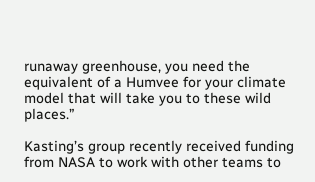runaway greenhouse, you need the equivalent of a Humvee for your climate model that will take you to these wild places.”

Kasting’s group recently received funding from NASA to work with other teams to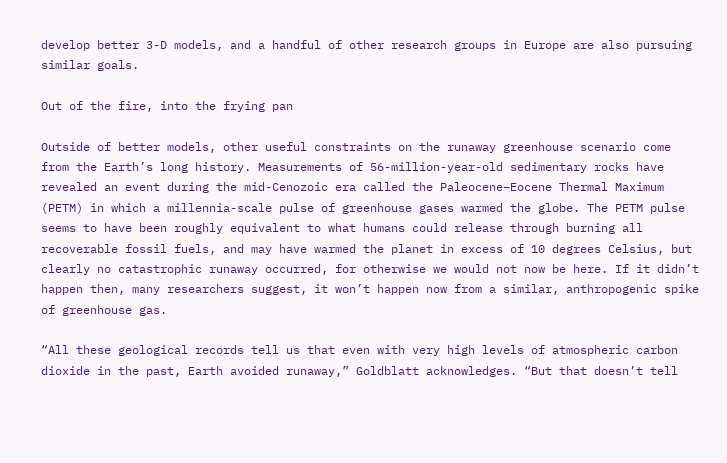develop better 3-D models, and a handful of other research groups in Europe are also pursuing similar goals.

Out of the fire, into the frying pan

Outside of better models, other useful constraints on the runaway greenhouse scenario come from the Earth’s long history. Measurements of 56-million-year-old sedimentary rocks have revealed an event during the mid-Cenozoic era called the Paleocene–Eocene Thermal Maximum (PETM) in which a millennia-scale pulse of greenhouse gases warmed the globe. The PETM pulse seems to have been roughly equivalent to what humans could release through burning all recoverable fossil fuels, and may have warmed the planet in excess of 10 degrees Celsius, but clearly no catastrophic runaway occurred, for otherwise we would not now be here. If it didn’t happen then, many researchers suggest, it won’t happen now from a similar, anthropogenic spike of greenhouse gas.

“All these geological records tell us that even with very high levels of atmospheric carbon dioxide in the past, Earth avoided runaway,” Goldblatt acknowledges. “But that doesn’t tell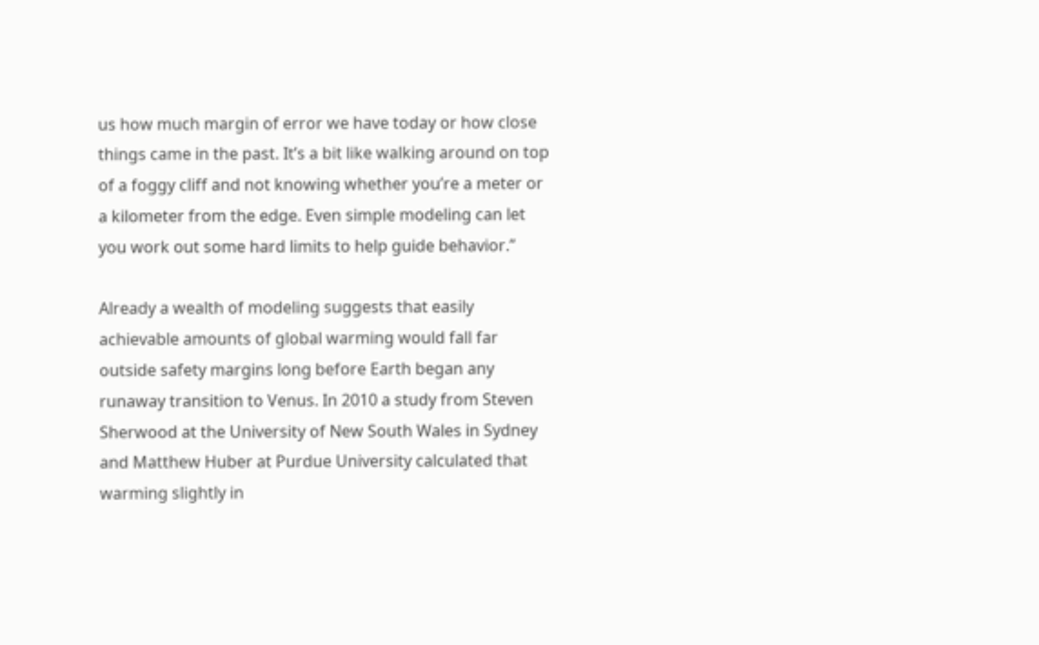us how much margin of error we have today or how close things came in the past. It’s a bit like walking around on top of a foggy cliff and not knowing whether you’re a meter or a kilometer from the edge. Even simple modeling can let you work out some hard limits to help guide behavior.”

Already a wealth of modeling suggests that easily achievable amounts of global warming would fall far outside safety margins long before Earth began any runaway transition to Venus. In 2010 a study from Steven Sherwood at the University of New South Wales in Sydney and Matthew Huber at Purdue University calculated that warming slightly in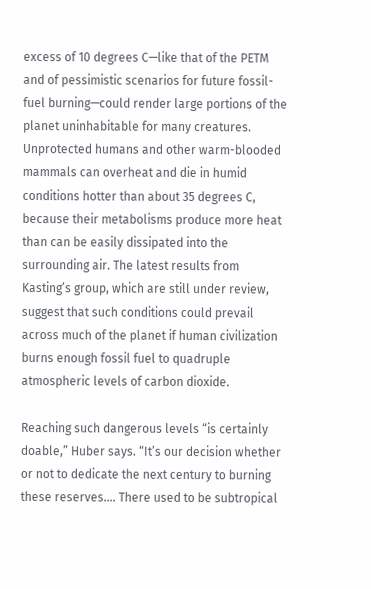excess of 10 degrees C—like that of the PETM and of pessimistic scenarios for future fossil-fuel burning—could render large portions of the planet uninhabitable for many creatures. Unprotected humans and other warm-blooded mammals can overheat and die in humid conditions hotter than about 35 degrees C, because their metabolisms produce more heat than can be easily dissipated into the surrounding air. The latest results from Kasting’s group, which are still under review, suggest that such conditions could prevail across much of the planet if human civilization burns enough fossil fuel to quadruple atmospheric levels of carbon dioxide.

Reaching such dangerous levels “is certainly doable,” Huber says. “It’s our decision whether or not to dedicate the next century to burning these reserves.... There used to be subtropical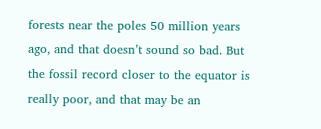forests near the poles 50 million years ago, and that doesn’t sound so bad. But the fossil record closer to the equator is really poor, and that may be an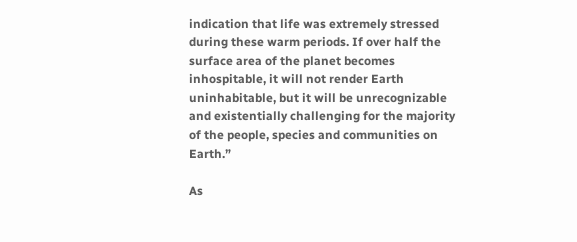indication that life was extremely stressed during these warm periods. If over half the surface area of the planet becomes inhospitable, it will not render Earth uninhabitable, but it will be unrecognizable and existentially challenging for the majority of the people, species and communities on Earth.”

As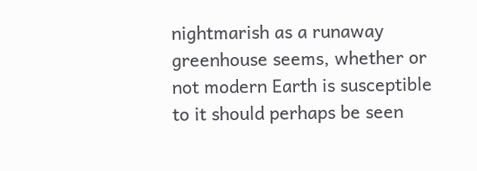nightmarish as a runaway greenhouse seems, whether or not modern Earth is susceptible to it should perhaps be seen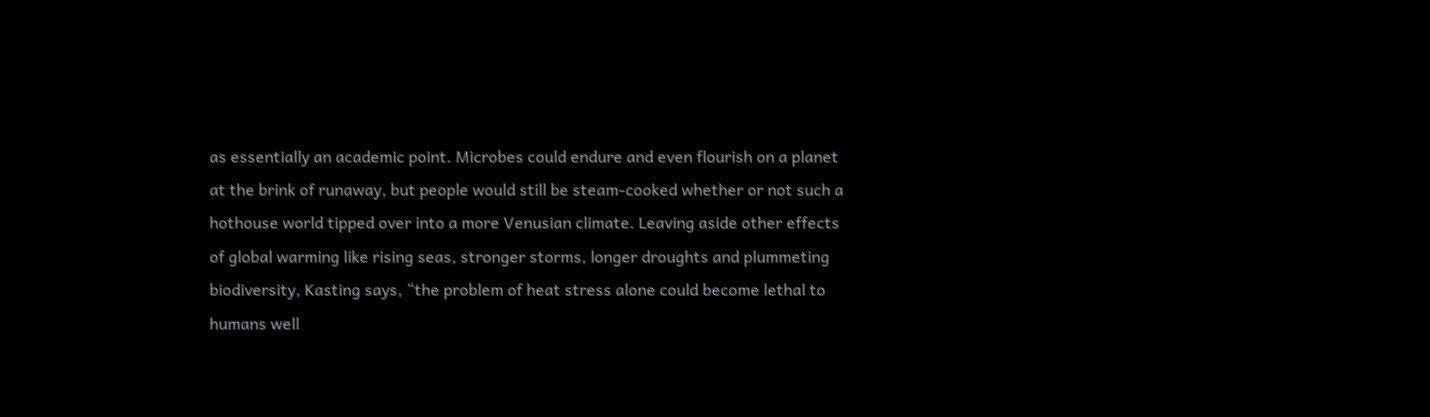as essentially an academic point. Microbes could endure and even flourish on a planet at the brink of runaway, but people would still be steam-cooked whether or not such a hothouse world tipped over into a more Venusian climate. Leaving aside other effects of global warming like rising seas, stronger storms, longer droughts and plummeting biodiversity, Kasting says, “the problem of heat stress alone could become lethal to humans well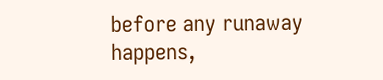before any runaway happens,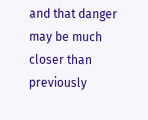and that danger may be much closer than previously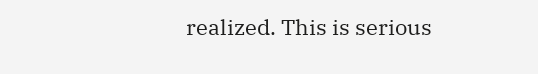realized. This is serious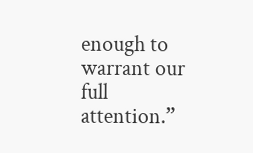enough to warrant our full attention.”